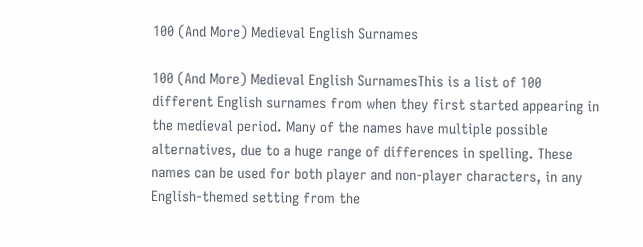100 (And More) Medieval English Surnames

100 (And More) Medieval English SurnamesThis is a list of 100 different English surnames from when they first started appearing in the medieval period. Many of the names have multiple possible alternatives, due to a huge range of differences in spelling. These names can be used for both player and non-player characters, in any English-themed setting from the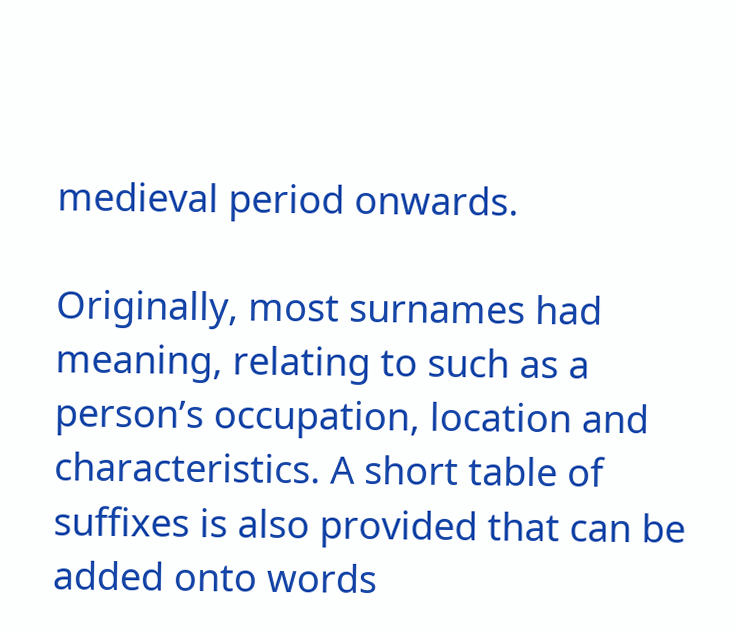medieval period onwards.

Originally, most surnames had meaning, relating to such as a person’s occupation, location and characteristics. A short table of suffixes is also provided that can be added onto words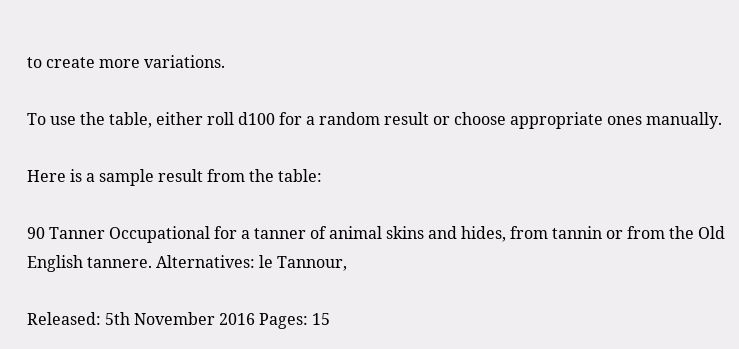to create more variations.

To use the table, either roll d100 for a random result or choose appropriate ones manually.

Here is a sample result from the table:

90 Tanner Occupational for a tanner of animal skins and hides, from tannin or from the Old English tannere. Alternatives: le Tannour,

Released: 5th November 2016 Pages: 15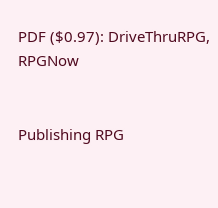PDF ($0.97): DriveThruRPG, RPGNow


Publishing RPG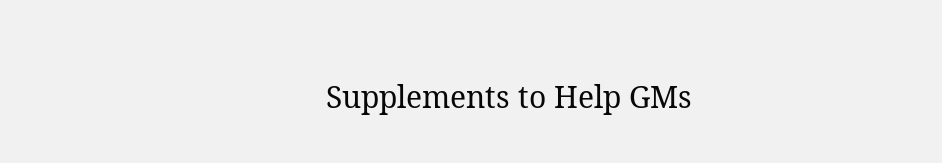Supplements to Help GMs